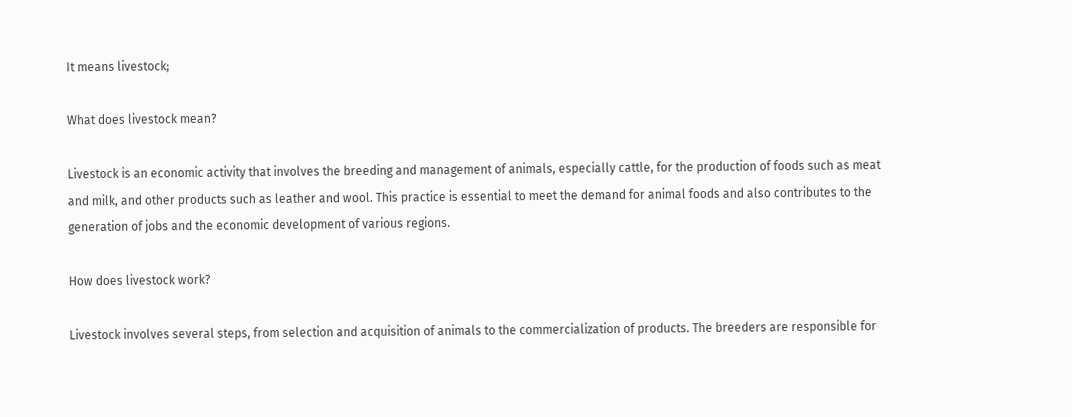It means livestock;

What does livestock mean?

Livestock is an economic activity that involves the breeding and management of animals, especially cattle, for the production of foods such as meat and milk, and other products such as leather and wool. This practice is essential to meet the demand for animal foods and also contributes to the generation of jobs and the economic development of various regions.

How does livestock work?

Livestock involves several steps, from selection and acquisition of animals to the commercialization of products. The breeders are responsible for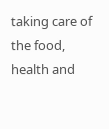taking care of the food, health and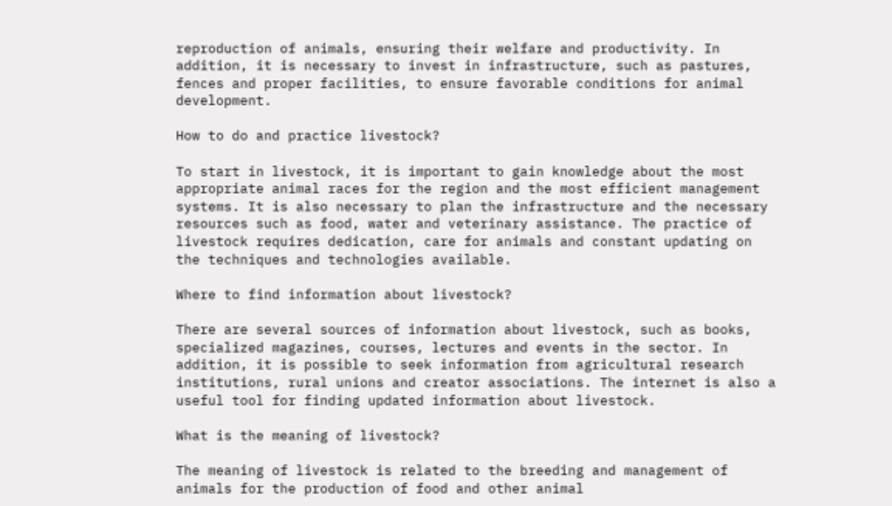reproduction of animals, ensuring their welfare and productivity. In addition, it is necessary to invest in infrastructure, such as pastures, fences and proper facilities, to ensure favorable conditions for animal development.

How to do and practice livestock?

To start in livestock, it is important to gain knowledge about the most appropriate animal races for the region and the most efficient management systems. It is also necessary to plan the infrastructure and the necessary resources such as food, water and veterinary assistance. The practice of livestock requires dedication, care for animals and constant updating on the techniques and technologies available.

Where to find information about livestock?

There are several sources of information about livestock, such as books, specialized magazines, courses, lectures and events in the sector. In addition, it is possible to seek information from agricultural research institutions, rural unions and creator associations. The internet is also a useful tool for finding updated information about livestock.

What is the meaning of livestock?

The meaning of livestock is related to the breeding and management of animals for the production of food and other animal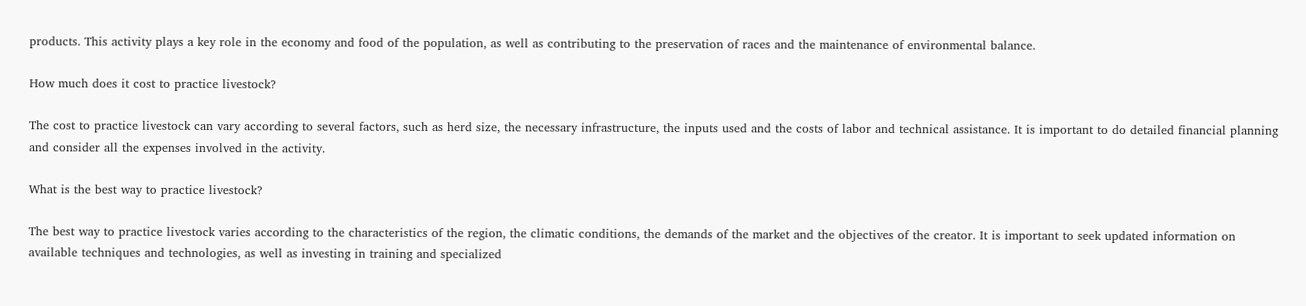products. This activity plays a key role in the economy and food of the population, as well as contributing to the preservation of races and the maintenance of environmental balance.

How much does it cost to practice livestock?

The cost to practice livestock can vary according to several factors, such as herd size, the necessary infrastructure, the inputs used and the costs of labor and technical assistance. It is important to do detailed financial planning and consider all the expenses involved in the activity.

What is the best way to practice livestock?

The best way to practice livestock varies according to the characteristics of the region, the climatic conditions, the demands of the market and the objectives of the creator. It is important to seek updated information on available techniques and technologies, as well as investing in training and specialized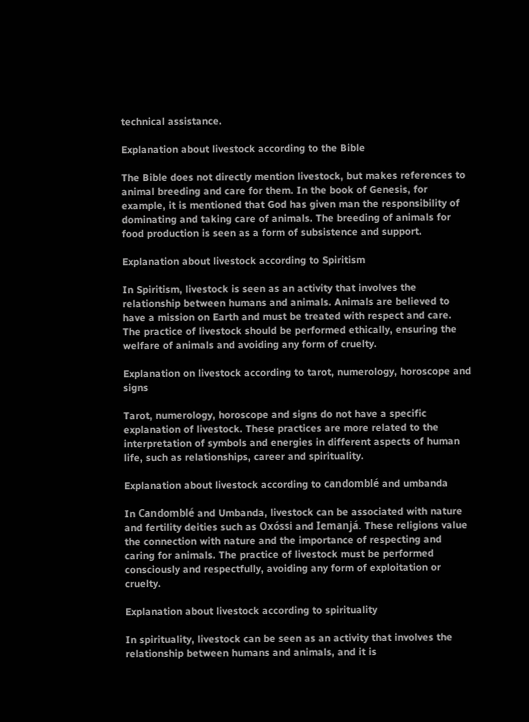technical assistance.

Explanation about livestock according to the Bible

The Bible does not directly mention livestock, but makes references to animal breeding and care for them. In the book of Genesis, for example, it is mentioned that God has given man the responsibility of dominating and taking care of animals. The breeding of animals for food production is seen as a form of subsistence and support.

Explanation about livestock according to Spiritism

In Spiritism, livestock is seen as an activity that involves the relationship between humans and animals. Animals are believed to have a mission on Earth and must be treated with respect and care. The practice of livestock should be performed ethically, ensuring the welfare of animals and avoiding any form of cruelty.

Explanation on livestock according to tarot, numerology, horoscope and signs

Tarot, numerology, horoscope and signs do not have a specific explanation of livestock. These practices are more related to the interpretation of symbols and energies in different aspects of human life, such as relationships, career and spirituality.

Explanation about livestock according to candomblé and umbanda

In Candomblé and Umbanda, livestock can be associated with nature and fertility deities such as Oxóssi and Iemanjá. These religions value the connection with nature and the importance of respecting and caring for animals. The practice of livestock must be performed consciously and respectfully, avoiding any form of exploitation or cruelty.

Explanation about livestock according to spirituality

In spirituality, livestock can be seen as an activity that involves the relationship between humans and animals, and it is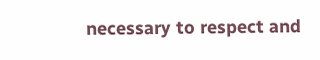necessary to respect and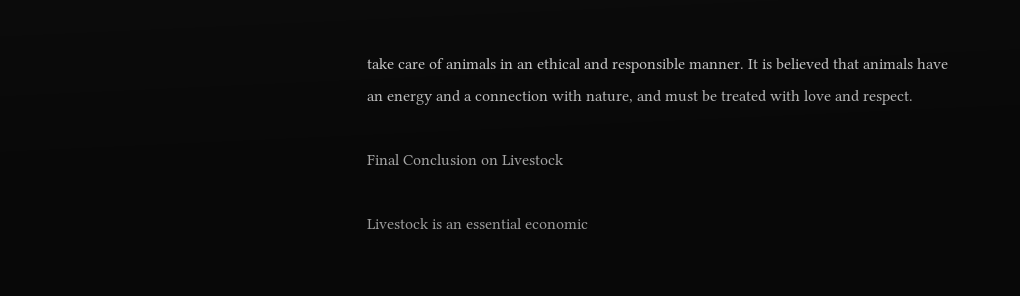take care of animals in an ethical and responsible manner. It is believed that animals have an energy and a connection with nature, and must be treated with love and respect.

Final Conclusion on Livestock

Livestock is an essential economic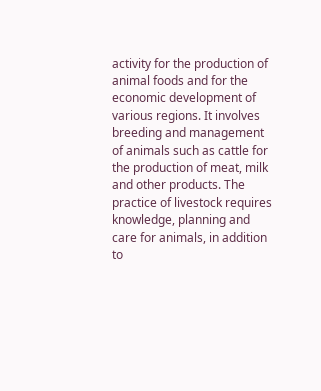activity for the production of animal foods and for the economic development of various regions. It involves breeding and management of animals such as cattle for the production of meat, milk and other products. The practice of livestock requires knowledge, planning and care for animals, in addition to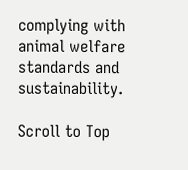complying with animal welfare standards and sustainability.

Scroll to Top